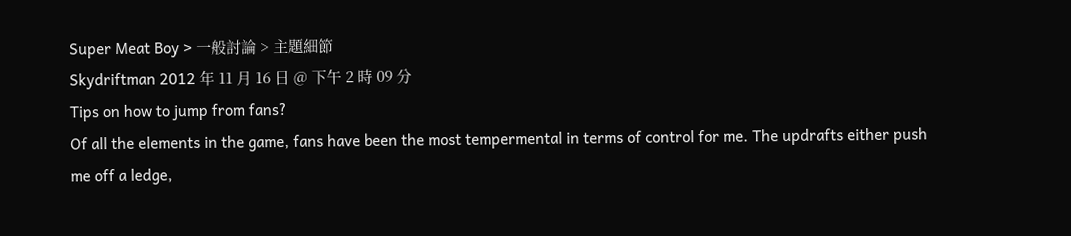Super Meat Boy > 一般討論 > 主題細節
Skydriftman 2012 年 11 月 16 日 @ 下午 2 時 09 分
Tips on how to jump from fans?
Of all the elements in the game, fans have been the most tempermental in terms of control for me. The updrafts either push me off a ledge,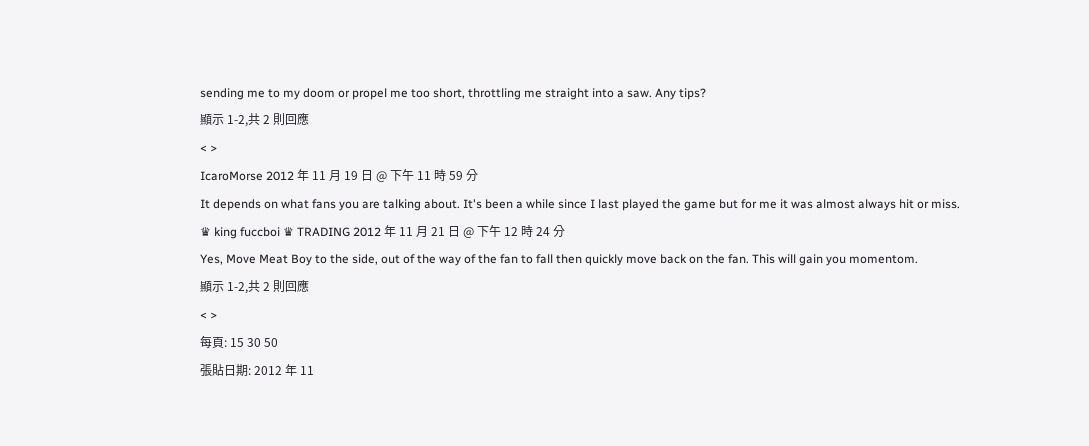sending me to my doom or propel me too short, throttling me straight into a saw. Any tips?
顯示 1-2,共 2 則回應
< >
IcaroMorse 2012 年 11 月 19 日 @ 下午 11 時 59 分
It depends on what fans you are talking about. It's been a while since I last played the game but for me it was almost always hit or miss.
♛ king fuccboi ♛ TRADING 2012 年 11 月 21 日 @ 下午 12 時 24 分
Yes, Move Meat Boy to the side, out of the way of the fan to fall then quickly move back on the fan. This will gain you momentom.
顯示 1-2,共 2 則回應
< >
每頁: 15 30 50
張貼日期: 2012 年 11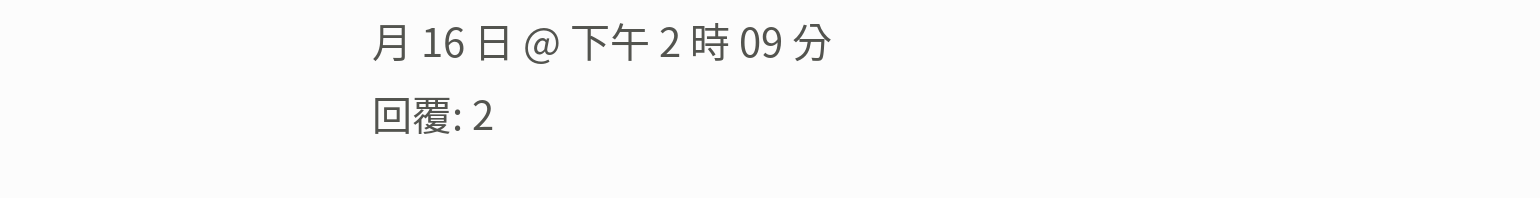月 16 日 @ 下午 2 時 09 分
回覆: 2